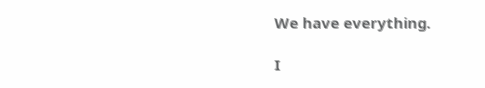We have everything.

I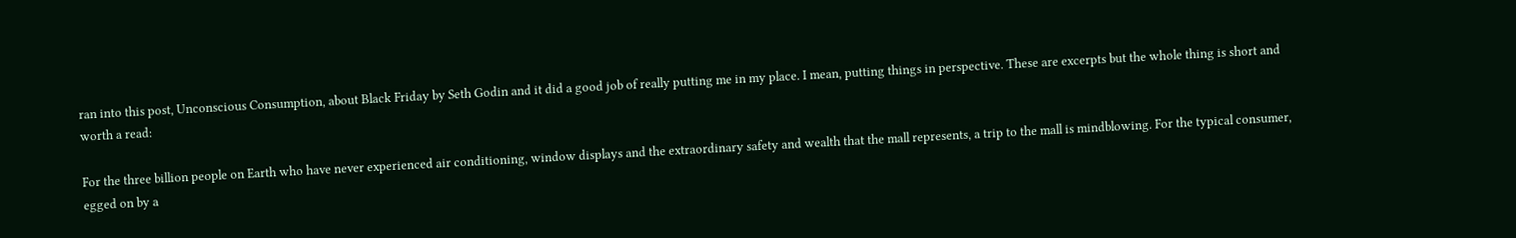ran into this post, Unconscious Consumption, about Black Friday by Seth Godin and it did a good job of really putting me in my place. I mean, putting things in perspective. These are excerpts but the whole thing is short and worth a read:

For the three billion people on Earth who have never experienced air conditioning, window displays and the extraordinary safety and wealth that the mall represents, a trip to the mall is mindblowing. For the typical consumer, egged on by a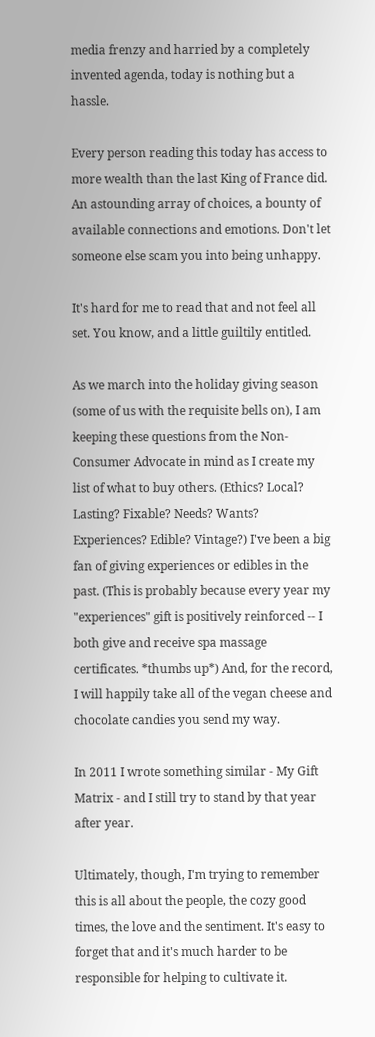media frenzy and harried by a completely invented agenda, today is nothing but a hassle.

Every person reading this today has access to more wealth than the last King of France did. An astounding array of choices, a bounty of available connections and emotions. Don't let someone else scam you into being unhappy.

It's hard for me to read that and not feel all set. You know, and a little guiltily entitled.

As we march into the holiday giving season (some of us with the requisite bells on), I am keeping these questions from the Non-Consumer Advocate in mind as I create my list of what to buy others. (Ethics? Local? Lasting? Fixable? Needs? Wants? Experiences? Edible? Vintage?) I've been a big fan of giving experiences or edibles in the past. (This is probably because every year my "experiences" gift is positively reinforced -- I both give and receive spa massage certificates. *thumbs up*) And, for the record, I will happily take all of the vegan cheese and chocolate candies you send my way.

In 2011 I wrote something similar - My Gift Matrix - and I still try to stand by that year after year.

Ultimately, though, I'm trying to remember this is all about the people, the cozy good times, the love and the sentiment. It's easy to forget that and it's much harder to be responsible for helping to cultivate it.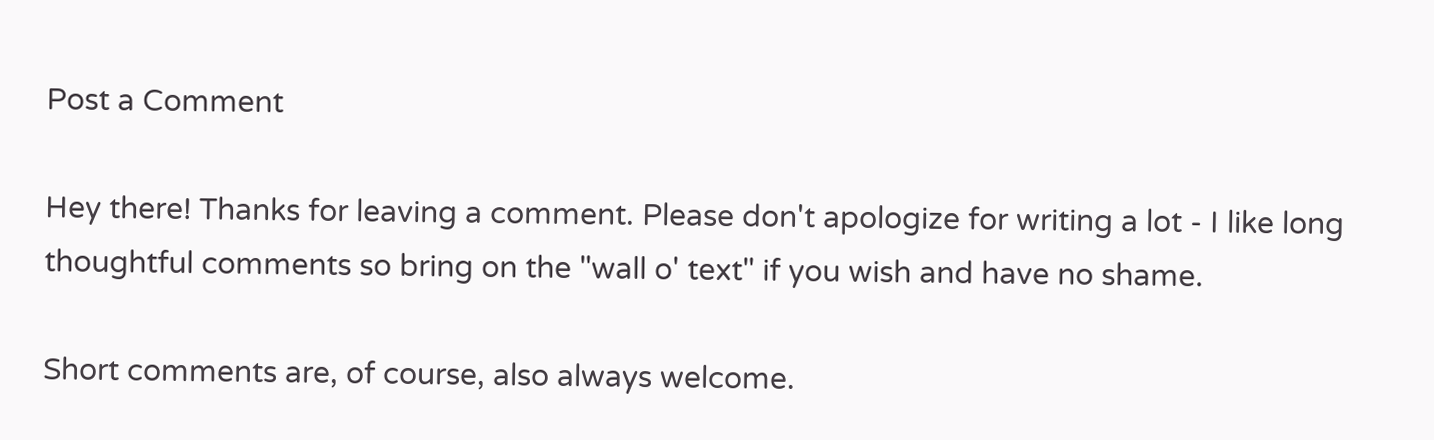Post a Comment

Hey there! Thanks for leaving a comment. Please don't apologize for writing a lot - I like long thoughtful comments so bring on the "wall o' text" if you wish and have no shame.

Short comments are, of course, also always welcome.